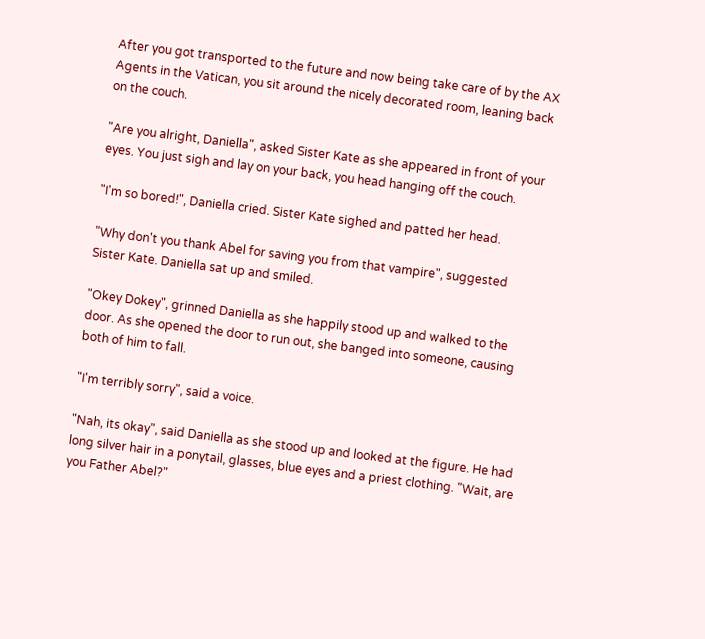After you got transported to the future and now being take care of by the AX Agents in the Vatican, you sit around the nicely decorated room, leaning back on the couch.

"Are you alright, Daniella", asked Sister Kate as she appeared in front of your eyes. You just sigh and lay on your back, you head hanging off the couch.

"I'm so bored!", Daniella cried. Sister Kate sighed and patted her head.

"Why don't you thank Abel for saving you from that vampire", suggested Sister Kate. Daniella sat up and smiled.

"Okey Dokey", grinned Daniella as she happily stood up and walked to the door. As she opened the door to run out, she banged into someone, causing both of him to fall.

"I'm terribly sorry", said a voice.

"Nah, its okay", said Daniella as she stood up and looked at the figure. He had long silver hair in a ponytail, glasses, blue eyes and a priest clothing. "Wait, are you Father Abel?"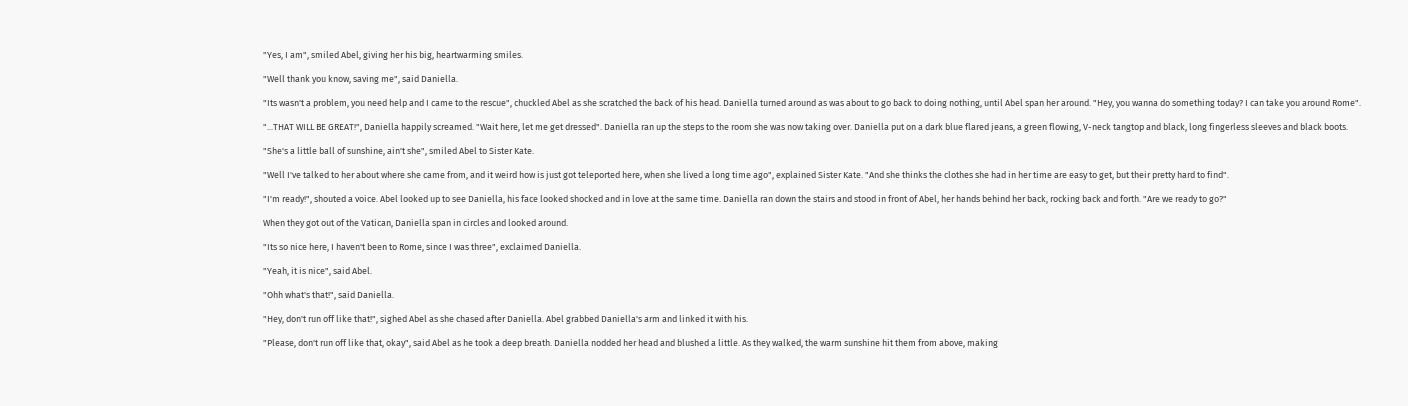"Yes, I am", smiled Abel, giving her his big, heartwarming smiles.

"Well thank you know, saving me", said Daniella.

"Its wasn't a problem, you need help and I came to the rescue", chuckled Abel as she scratched the back of his head. Daniella turned around as was about to go back to doing nothing, until Abel span her around. "Hey, you wanna do something today? I can take you around Rome".

"...THAT WILL BE GREAT!", Daniella happily screamed. "Wait here, let me get dressed". Daniella ran up the steps to the room she was now taking over. Daniella put on a dark blue flared jeans, a green flowing, V-neck tangtop and black, long fingerless sleeves and black boots.

"She's a little ball of sunshine, ain't she", smiled Abel to Sister Kate.

"Well I've talked to her about where she came from, and it weird how is just got teleported here, when she lived a long time ago", explained Sister Kate. "And she thinks the clothes she had in her time are easy to get, but their pretty hard to find".

"I'm ready!", shouted a voice. Abel looked up to see Daniella, his face looked shocked and in love at the same time. Daniella ran down the stairs and stood in front of Abel, her hands behind her back, rocking back and forth. "Are we ready to go?"

When they got out of the Vatican, Daniella span in circles and looked around.

"Its so nice here, I haven't been to Rome, since I was three", exclaimed Daniella.

"Yeah, it is nice", said Abel.

"Ohh what's that!", said Daniella.

"Hey, don't run off like that!", sighed Abel as she chased after Daniella. Abel grabbed Daniella's arm and linked it with his.

"Please, don't run off like that, okay", said Abel as he took a deep breath. Daniella nodded her head and blushed a little. As they walked, the warm sunshine hit them from above, making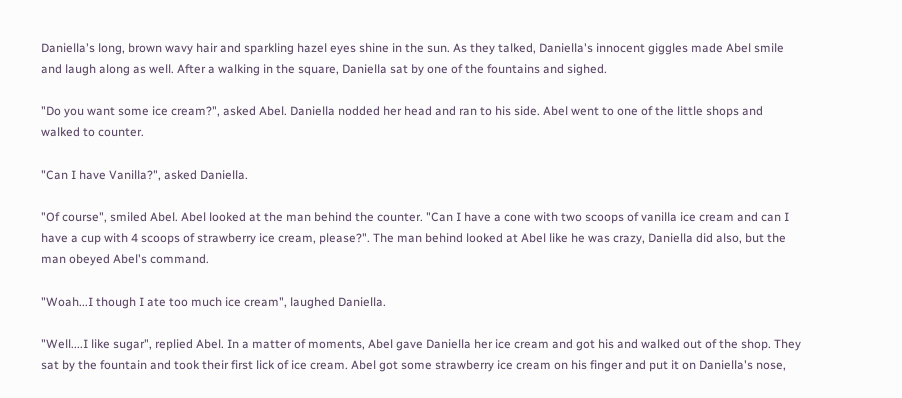Daniella's long, brown wavy hair and sparkling hazel eyes shine in the sun. As they talked, Daniella's innocent giggles made Abel smile and laugh along as well. After a walking in the square, Daniella sat by one of the fountains and sighed.

"Do you want some ice cream?", asked Abel. Daniella nodded her head and ran to his side. Abel went to one of the little shops and walked to counter.

"Can I have Vanilla?", asked Daniella.

"Of course", smiled Abel. Abel looked at the man behind the counter. "Can I have a cone with two scoops of vanilla ice cream and can I have a cup with 4 scoops of strawberry ice cream, please?". The man behind looked at Abel like he was crazy, Daniella did also, but the man obeyed Abel's command.

"Woah...I though I ate too much ice cream", laughed Daniella.

"Well....I like sugar", replied Abel. In a matter of moments, Abel gave Daniella her ice cream and got his and walked out of the shop. They sat by the fountain and took their first lick of ice cream. Abel got some strawberry ice cream on his finger and put it on Daniella's nose,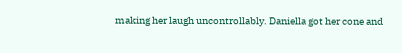making her laugh uncontrollably. Daniella got her cone and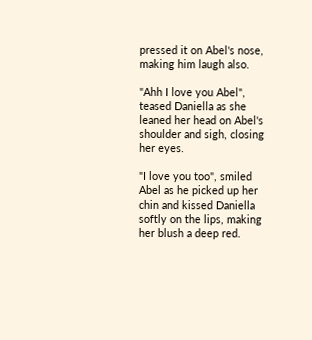pressed it on Abel's nose, making him laugh also.

"Ahh I love you Abel", teased Daniella as she leaned her head on Abel's shoulder and sigh, closing her eyes.

"I love you too", smiled Abel as he picked up her chin and kissed Daniella softly on the lips, making her blush a deep red.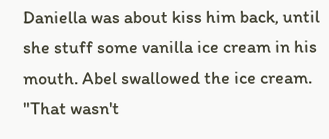Daniella was about kiss him back, until she stuff some vanilla ice cream in his mouth. Abel swallowed the ice cream. "That wasn't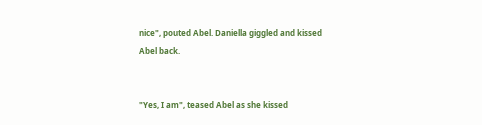nice", pouted Abel. Daniella giggled and kissed Abel back.


"Yes, I am", teased Abel as she kissed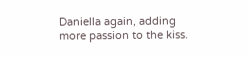Daniella again, adding more passion to the kiss.